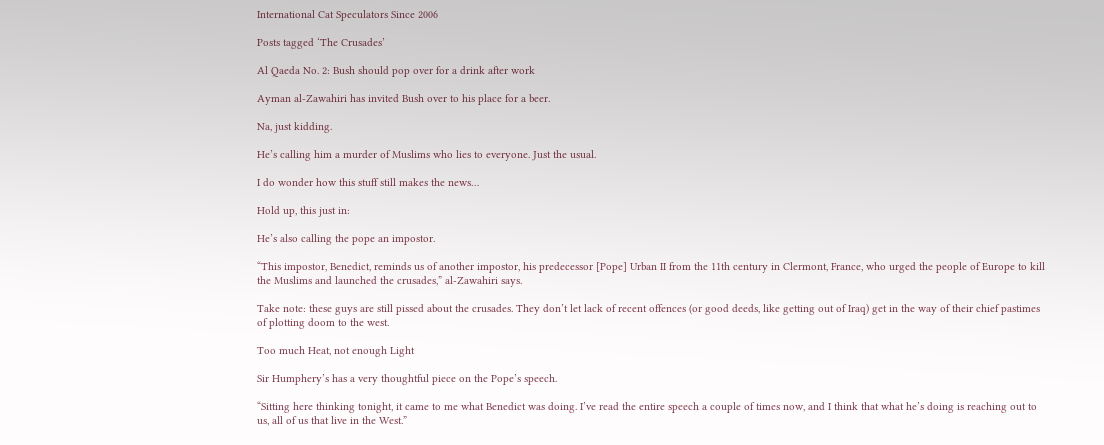International Cat Speculators Since 2006

Posts tagged ‘The Crusades’

Al Qaeda No. 2: Bush should pop over for a drink after work

Ayman al-Zawahiri has invited Bush over to his place for a beer.

Na, just kidding.

He’s calling him a murder of Muslims who lies to everyone. Just the usual.

I do wonder how this stuff still makes the news…

Hold up, this just in:

He’s also calling the pope an impostor.

“This impostor, Benedict, reminds us of another impostor, his predecessor [Pope] Urban II from the 11th century in Clermont, France, who urged the people of Europe to kill the Muslims and launched the crusades,” al-Zawahiri says.

Take note: these guys are still pissed about the crusades. They don’t let lack of recent offences (or good deeds, like getting out of Iraq) get in the way of their chief pastimes of plotting doom to the west.

Too much Heat, not enough Light

Sir Humphery’s has a very thoughtful piece on the Pope’s speech.

“Sitting here thinking tonight, it came to me what Benedict was doing. I’ve read the entire speech a couple of times now, and I think that what he’s doing is reaching out to us, all of us that live in the West.”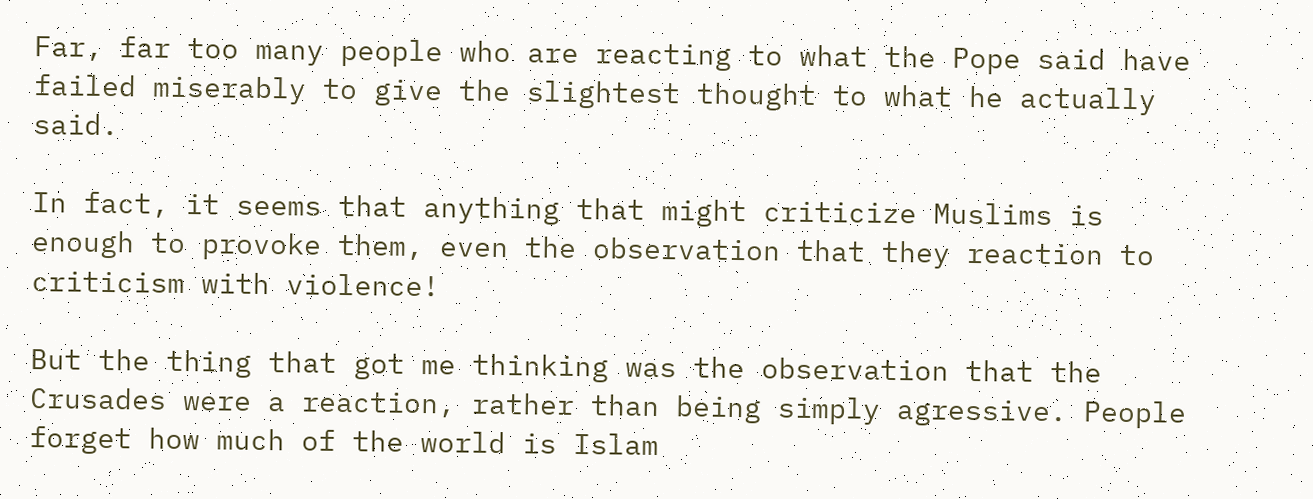Far, far too many people who are reacting to what the Pope said have failed miserably to give the slightest thought to what he actually said.

In fact, it seems that anything that might criticize Muslims is enough to provoke them, even the observation that they reaction to criticism with violence!

But the thing that got me thinking was the observation that the Crusades were a reaction, rather than being simply agressive. People forget how much of the world is Islam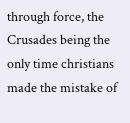through force, the Crusades being the only time christians made the mistake of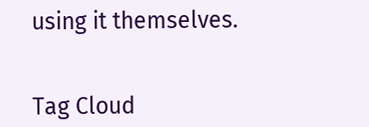using it themselves.


Tag Cloud